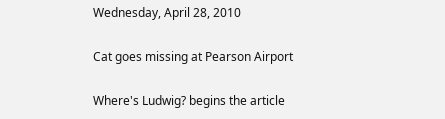Wednesday, April 28, 2010

Cat goes missing at Pearson Airport

Where's Ludwig? begins the article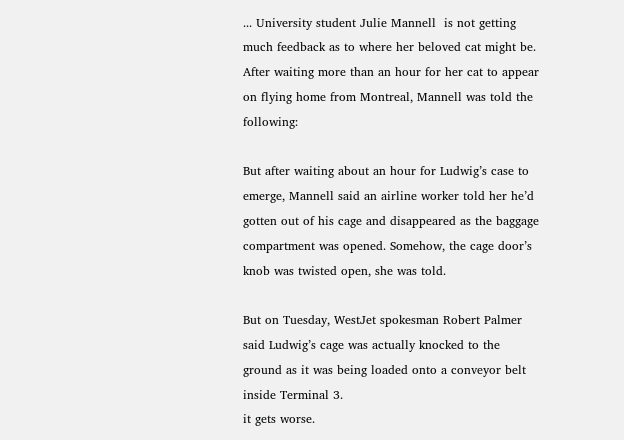... University student Julie Mannell  is not getting much feedback as to where her beloved cat might be.  After waiting more than an hour for her cat to appear on flying home from Montreal, Mannell was told the following:

But after waiting about an hour for Ludwig’s case to emerge, Mannell said an airline worker told her he’d gotten out of his cage and disappeared as the baggage compartment was opened. Somehow, the cage door’s knob was twisted open, she was told.

But on Tuesday, WestJet spokesman Robert Palmer said Ludwig’s cage was actually knocked to the ground as it was being loaded onto a conveyor belt inside Terminal 3.
it gets worse.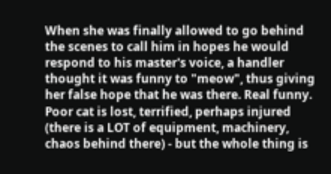When she was finally allowed to go behind the scenes to call him in hopes he would respond to his master's voice, a handler thought it was funny to "meow", thus giving her false hope that he was there. Real funny.  Poor cat is lost, terrified, perhaps injured (there is a LOT of equipment, machinery, chaos behind there) - but the whole thing is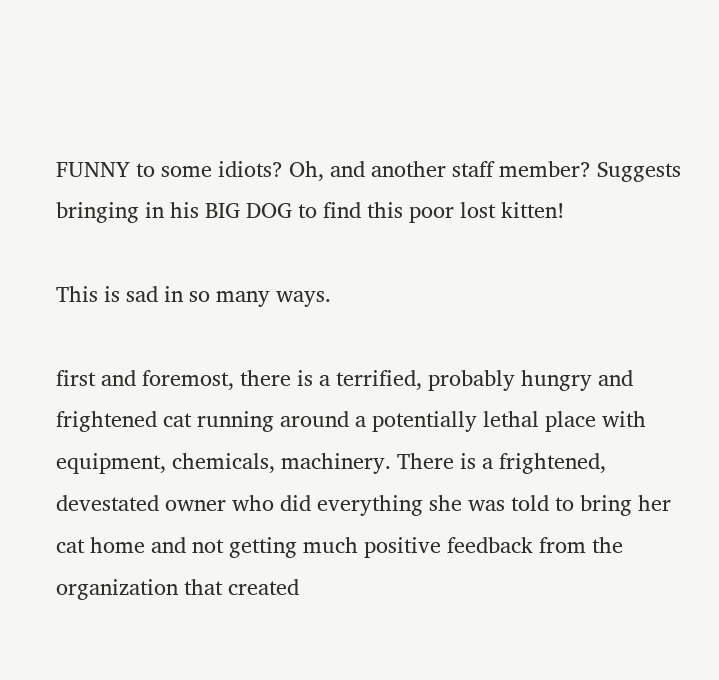FUNNY to some idiots? Oh, and another staff member? Suggests bringing in his BIG DOG to find this poor lost kitten!

This is sad in so many ways.

first and foremost, there is a terrified, probably hungry and frightened cat running around a potentially lethal place with equipment, chemicals, machinery. There is a frightened, devestated owner who did everything she was told to bring her cat home and not getting much positive feedback from the organization that created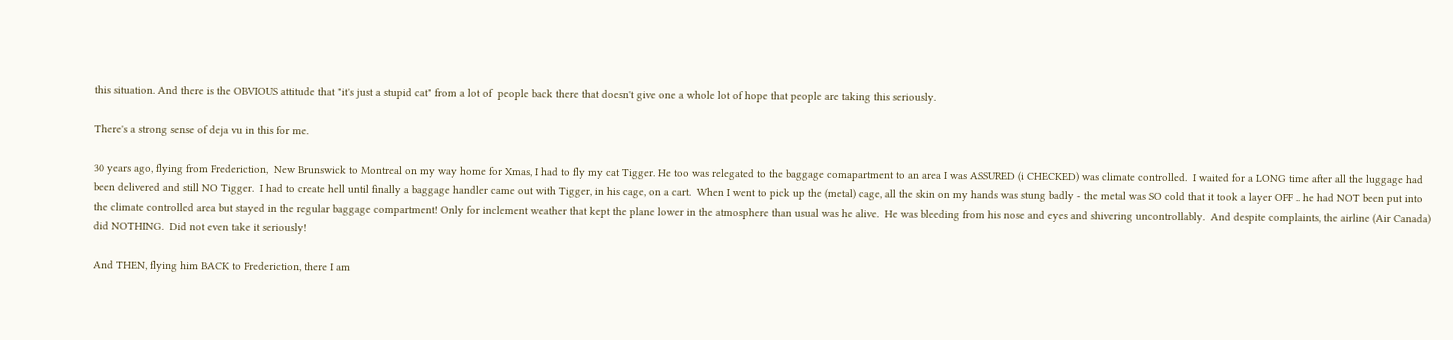this situation. And there is the OBVIOUS attitude that "it's just a stupid cat" from a lot of  people back there that doesn't give one a whole lot of hope that people are taking this seriously.

There's a strong sense of deja vu in this for me.

30 years ago, flying from Frederiction,  New Brunswick to Montreal on my way home for Xmas, I had to fly my cat Tigger. He too was relegated to the baggage comapartment to an area I was ASSURED (i CHECKED) was climate controlled.  I waited for a LONG time after all the luggage had been delivered and still NO Tigger.  I had to create hell until finally a baggage handler came out with Tigger, in his cage, on a cart.  When I went to pick up the (metal) cage, all the skin on my hands was stung badly - the metal was SO cold that it took a layer OFF .. he had NOT been put into the climate controlled area but stayed in the regular baggage compartment! Only for inclement weather that kept the plane lower in the atmosphere than usual was he alive.  He was bleeding from his nose and eyes and shivering uncontrollably.  And despite complaints, the airline (Air Canada) did NOTHING.  Did not even take it seriously!

And THEN, flying him BACK to Frederiction, there I am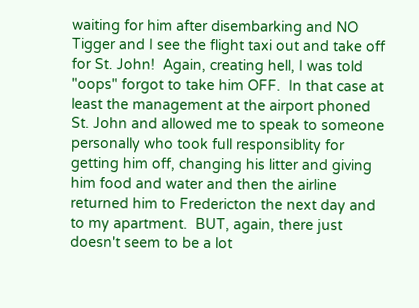waiting for him after disembarking and NO Tigger and I see the flight taxi out and take off for St. John!  Again, creating hell, I was told "oops" forgot to take him OFF.  In that case at least the management at the airport phoned St. John and allowed me to speak to someone personally who took full responsiblity for getting him off, changing his litter and giving him food and water and then the airline returned him to Fredericton the next day and to my apartment.  BUT, again, there just doesn't seem to be a lot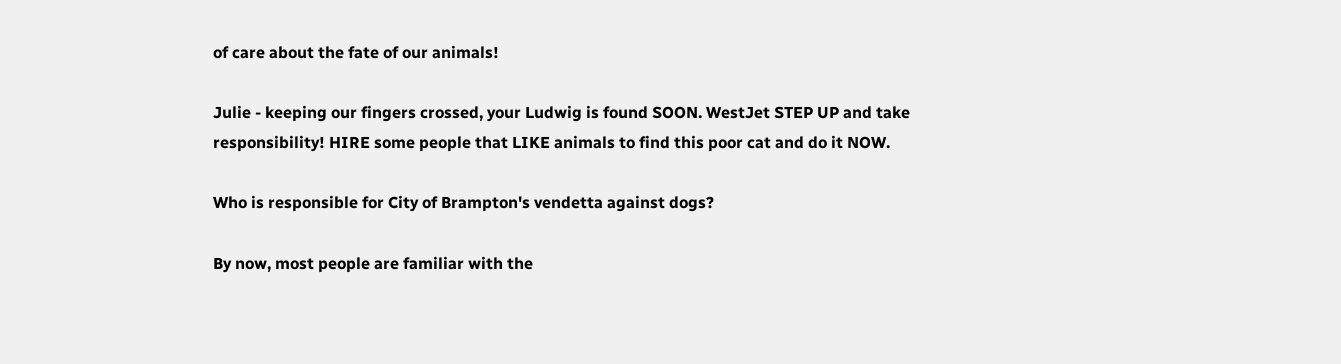of care about the fate of our animals!

Julie - keeping our fingers crossed, your Ludwig is found SOON. WestJet STEP UP and take responsibility! HIRE some people that LIKE animals to find this poor cat and do it NOW.

Who is responsible for City of Brampton's vendetta against dogs?

By now, most people are familiar with the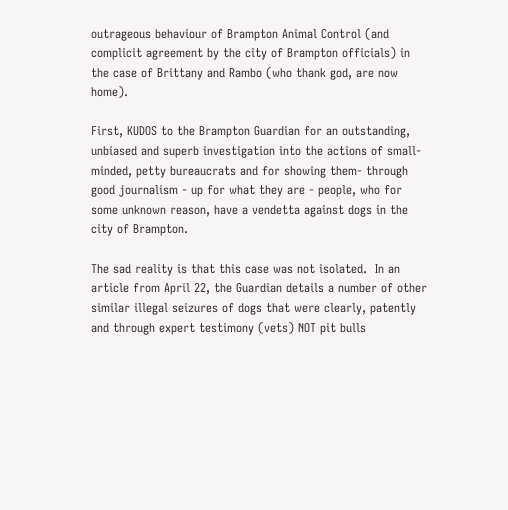outrageous behaviour of Brampton Animal Control (and complicit agreement by the city of Brampton officials) in the case of Brittany and Rambo (who thank god, are now home).

First, KUDOS to the Brampton Guardian for an outstanding, unbiased and superb investigation into the actions of small-minded, petty bureaucrats and for showing them- through good journalism - up for what they are - people, who for some unknown reason, have a vendetta against dogs in the city of Brampton.

The sad reality is that this case was not isolated.  In an article from April 22, the Guardian details a number of other similar illegal seizures of dogs that were clearly, patently and through expert testimony (vets) NOT pit bulls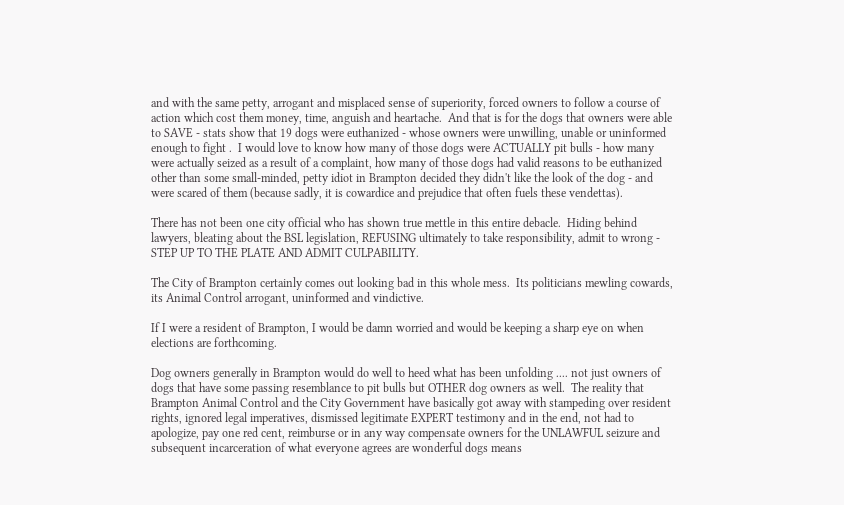and with the same petty, arrogant and misplaced sense of superiority, forced owners to follow a course of action which cost them money, time, anguish and heartache.  And that is for the dogs that owners were able to SAVE - stats show that 19 dogs were euthanized - whose owners were unwilling, unable or uninformed enough to fight .  I would love to know how many of those dogs were ACTUALLY pit bulls - how many were actually seized as a result of a complaint, how many of those dogs had valid reasons to be euthanized other than some small-minded, petty idiot in Brampton decided they didn't like the look of the dog - and were scared of them (because sadly, it is cowardice and prejudice that often fuels these vendettas).

There has not been one city official who has shown true mettle in this entire debacle.  Hiding behind lawyers, bleating about the BSL legislation, REFUSING ultimately to take responsibility, admit to wrong - STEP UP TO THE PLATE AND ADMIT CULPABILITY.

The City of Brampton certainly comes out looking bad in this whole mess.  Its politicians mewling cowards, its Animal Control arrogant, uninformed and vindictive.

If I were a resident of Brampton, I would be damn worried and would be keeping a sharp eye on when elections are forthcoming.

Dog owners generally in Brampton would do well to heed what has been unfolding .... not just owners of dogs that have some passing resemblance to pit bulls but OTHER dog owners as well.  The reality that Brampton Animal Control and the City Government have basically got away with stampeding over resident rights, ignored legal imperatives, dismissed legitimate EXPERT testimony and in the end, not had to apologize, pay one red cent, reimburse or in any way compensate owners for the UNLAWFUL seizure and subsequent incarceration of what everyone agrees are wonderful dogs means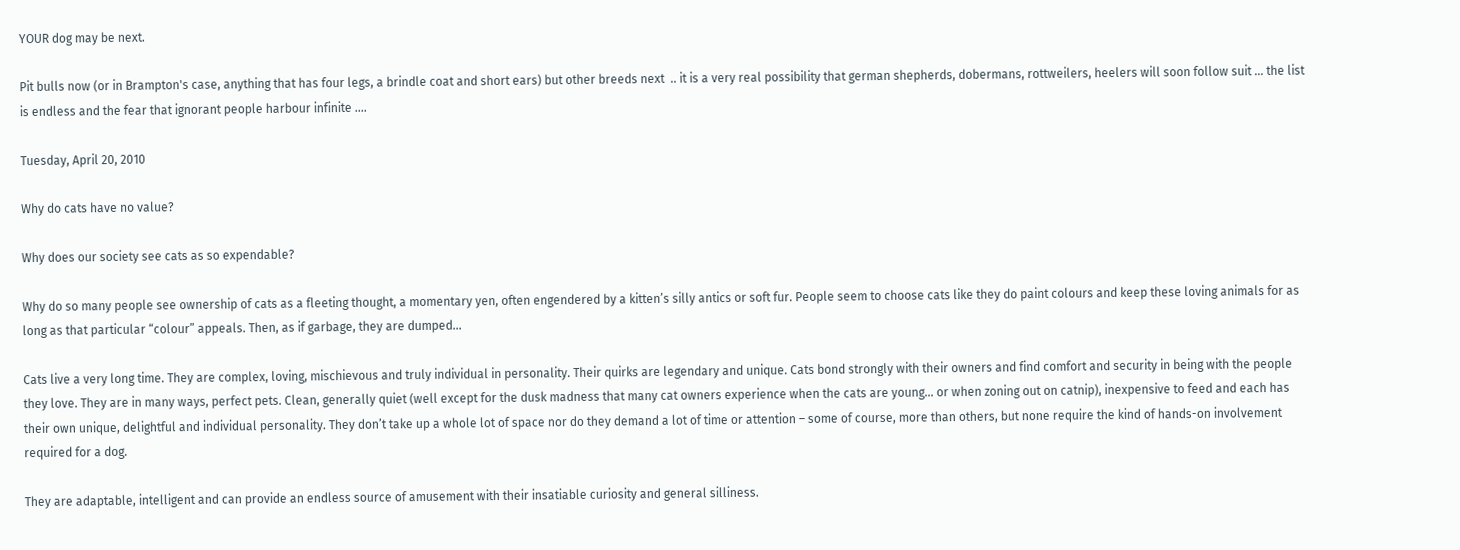YOUR dog may be next.

Pit bulls now (or in Brampton's case, anything that has four legs, a brindle coat and short ears) but other breeds next  .. it is a very real possibility that german shepherds, dobermans, rottweilers, heelers will soon follow suit ... the list is endless and the fear that ignorant people harbour infinite ....

Tuesday, April 20, 2010

Why do cats have no value?

Why does our society see cats as so expendable?

Why do so many people see ownership of cats as a fleeting thought, a momentary yen, often engendered by a kitten’s silly antics or soft fur. People seem to choose cats like they do paint colours and keep these loving animals for as long as that particular “colour” appeals. Then, as if garbage, they are dumped...

Cats live a very long time. They are complex, loving, mischievous and truly individual in personality. Their quirks are legendary and unique. Cats bond strongly with their owners and find comfort and security in being with the people they love. They are in many ways, perfect pets. Clean, generally quiet (well except for the dusk madness that many cat owners experience when the cats are young... or when zoning out on catnip), inexpensive to feed and each has their own unique, delightful and individual personality. They don’t take up a whole lot of space nor do they demand a lot of time or attention – some of course, more than others, but none require the kind of hands-on involvement required for a dog.

They are adaptable, intelligent and can provide an endless source of amusement with their insatiable curiosity and general silliness.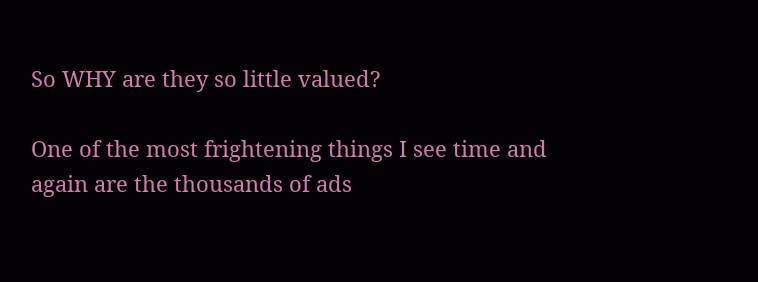So WHY are they so little valued?

One of the most frightening things I see time and again are the thousands of ads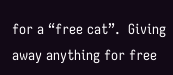for a “free cat”.  Giving away anything for free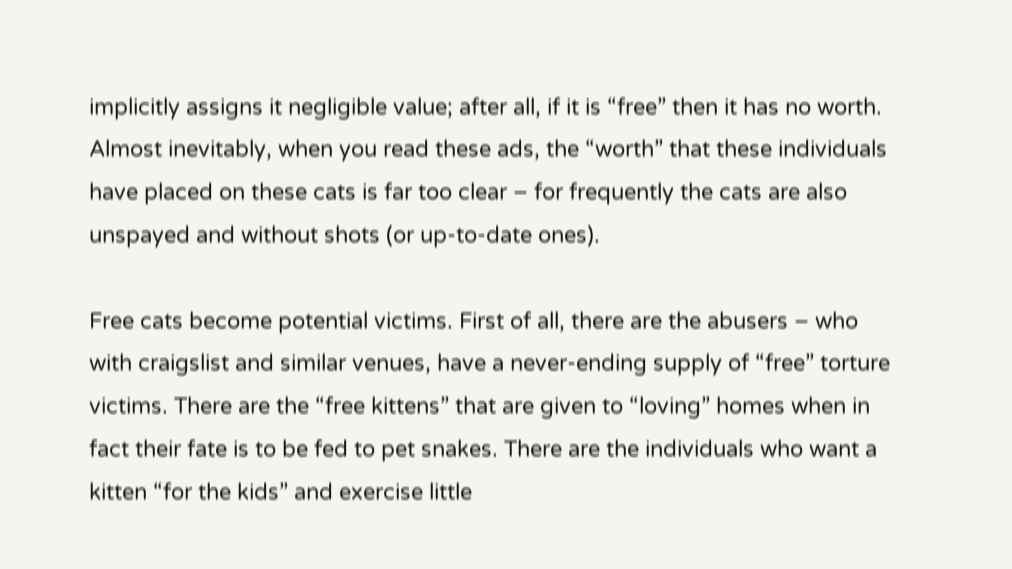implicitly assigns it negligible value; after all, if it is “free” then it has no worth. Almost inevitably, when you read these ads, the “worth” that these individuals have placed on these cats is far too clear – for frequently the cats are also unspayed and without shots (or up-to-date ones).

Free cats become potential victims. First of all, there are the abusers – who with craigslist and similar venues, have a never-ending supply of “free” torture victims. There are the “free kittens” that are given to “loving” homes when in fact their fate is to be fed to pet snakes. There are the individuals who want a kitten “for the kids” and exercise little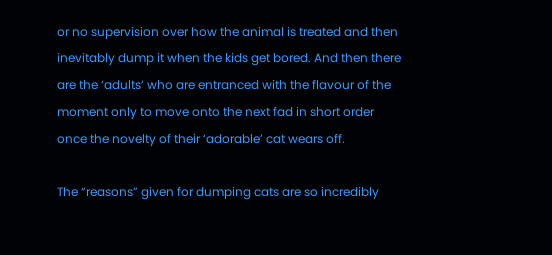or no supervision over how the animal is treated and then inevitably dump it when the kids get bored. And then there are the ‘adults’ who are entranced with the flavour of the moment only to move onto the next fad in short order once the novelty of their ‘adorable’ cat wears off.

The “reasons” given for dumping cats are so incredibly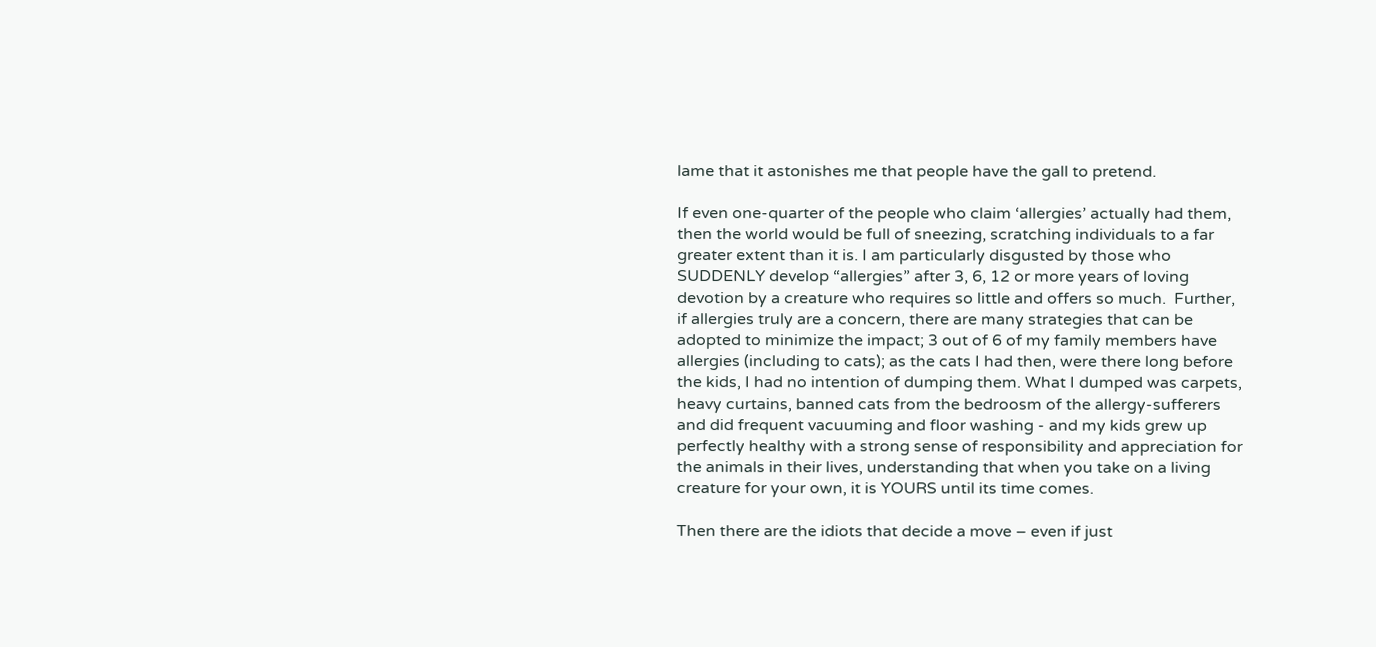lame that it astonishes me that people have the gall to pretend.

If even one-quarter of the people who claim ‘allergies’ actually had them, then the world would be full of sneezing, scratching individuals to a far greater extent than it is. I am particularly disgusted by those who SUDDENLY develop “allergies” after 3, 6, 12 or more years of loving devotion by a creature who requires so little and offers so much.  Further, if allergies truly are a concern, there are many strategies that can be adopted to minimize the impact; 3 out of 6 of my family members have allergies (including to cats); as the cats I had then, were there long before the kids, I had no intention of dumping them. What I dumped was carpets, heavy curtains, banned cats from the bedroosm of the allergy-sufferers and did frequent vacuuming and floor washing - and my kids grew up perfectly healthy with a strong sense of responsibility and appreciation for the animals in their lives, understanding that when you take on a living creature for your own, it is YOURS until its time comes.

Then there are the idiots that decide a move – even if just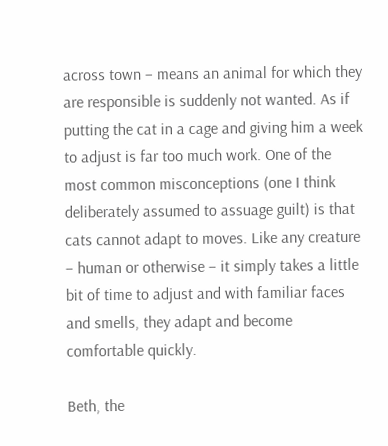across town – means an animal for which they are responsible is suddenly not wanted. As if putting the cat in a cage and giving him a week to adjust is far too much work. One of the most common misconceptions (one I think deliberately assumed to assuage guilt) is that cats cannot adapt to moves. Like any creature – human or otherwise – it simply takes a little bit of time to adjust and with familiar faces and smells, they adapt and become comfortable quickly.

Beth, the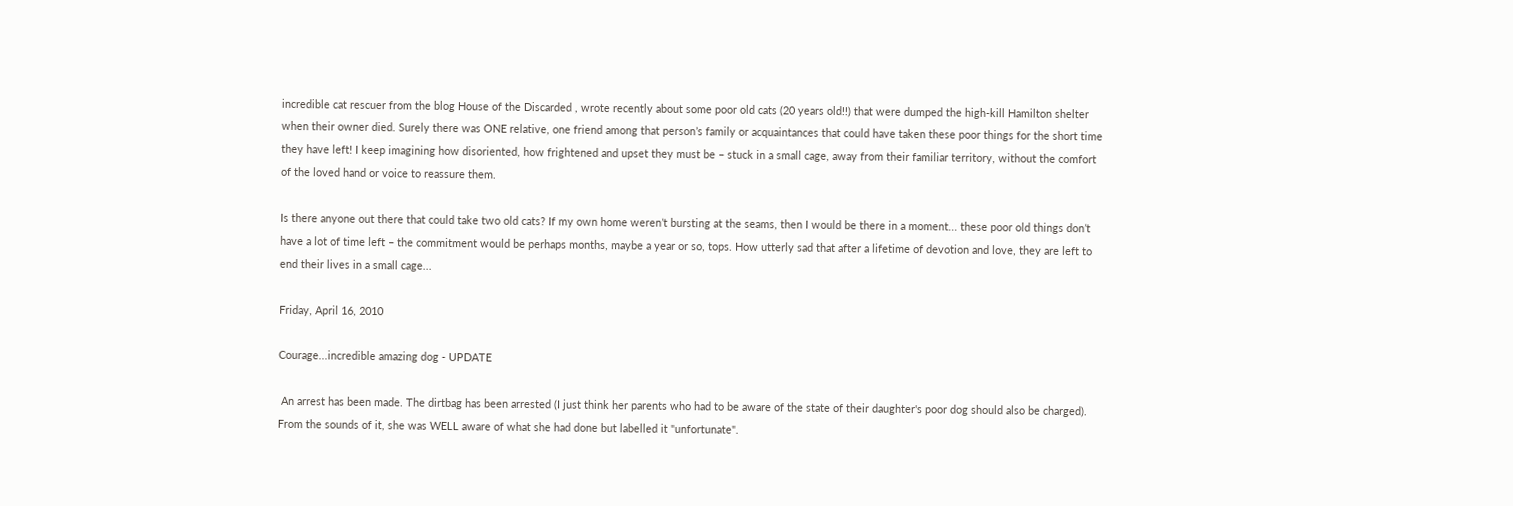incredible cat rescuer from the blog House of the Discarded , wrote recently about some poor old cats (20 years old!!) that were dumped the high-kill Hamilton shelter when their owner died. Surely there was ONE relative, one friend among that person’s family or acquaintances that could have taken these poor things for the short time they have left! I keep imagining how disoriented, how frightened and upset they must be – stuck in a small cage, away from their familiar territory, without the comfort of the loved hand or voice to reassure them.

Is there anyone out there that could take two old cats? If my own home weren’t bursting at the seams, then I would be there in a moment... these poor old things don’t have a lot of time left – the commitment would be perhaps months, maybe a year or so, tops. How utterly sad that after a lifetime of devotion and love, they are left to end their lives in a small cage...

Friday, April 16, 2010

Courage...incredible amazing dog - UPDATE

 An arrest has been made. The dirtbag has been arrested (I just think her parents who had to be aware of the state of their daughter's poor dog should also be charged).  From the sounds of it, she was WELL aware of what she had done but labelled it "unfortunate".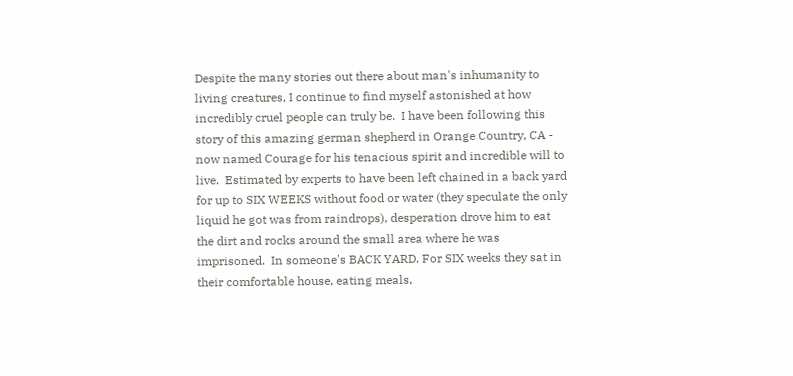Despite the many stories out there about man's inhumanity to living creatures, I continue to find myself astonished at how incredibly cruel people can truly be.  I have been following this story of this amazing german shepherd in Orange Country, CA - now named Courage for his tenacious spirit and incredible will to live.  Estimated by experts to have been left chained in a back yard for up to SIX WEEKS without food or water (they speculate the only liquid he got was from raindrops), desperation drove him to eat the dirt and rocks around the small area where he was imprisoned.  In someone's BACK YARD. For SIX weeks they sat in their comfortable house, eating meals,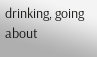drinking, going about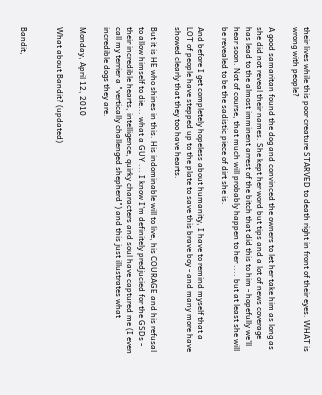their lives while this poor creature STARVED to death right in front of their eyes. WHAT is wrong with people?

A good samaritan found the dog and convinced the owners to let her take him as long as she did not reveal their names. She kept her word but tips and a lot of news coverage has lead to the almost imminent arrest of the bitch that did this to him - hopefully we'll hear soon. Not of course, that much will probably happen to her .... but at least she will  be revealed to be the sadistic piece of dirt she is.

And before I get completely hopeless about humanity, I have to remind myself that a LOT of people have stepped up to the plate to save this brave boy - and many more have showed clearly that they too have hearts.

But it is HE who shines in this. His indominable will to live, his COURAGE and his refusal to allow himself to die... what a GUY ... I know I'm definitely predjucied for the GSDs - their incredible hearts, intelligence, quirky characters and soul have captured me (I even call my terrier a "vertically challenged shepherd") and this just illustrates what incredible dogs they are.

Monday, April 12, 2010

What about Bandit? (updated)


Bandit,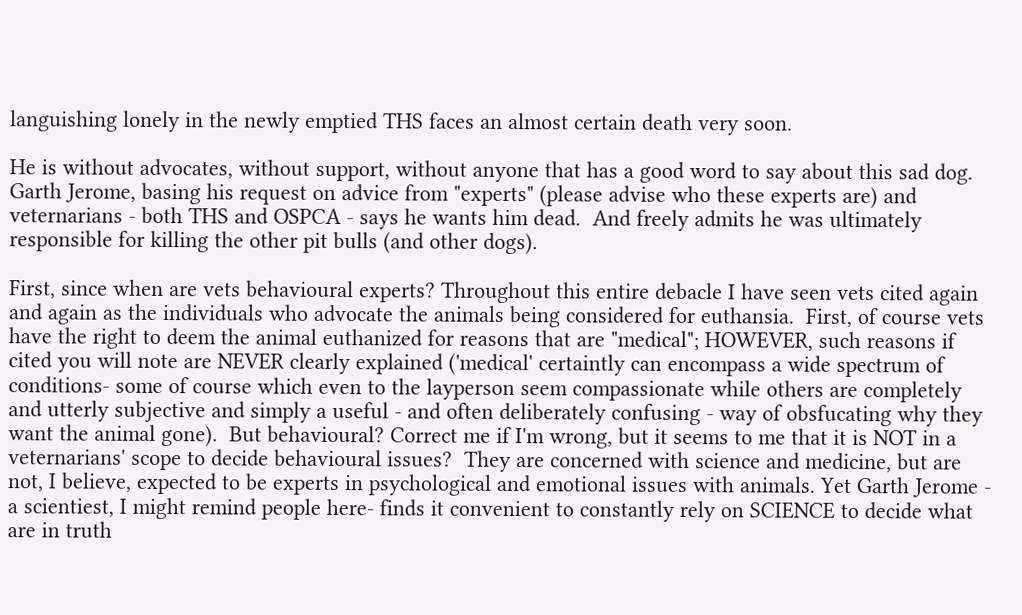languishing lonely in the newly emptied THS faces an almost certain death very soon.

He is without advocates, without support, without anyone that has a good word to say about this sad dog.  Garth Jerome, basing his request on advice from "experts" (please advise who these experts are) and veternarians - both THS and OSPCA - says he wants him dead.  And freely admits he was ultimately responsible for killing the other pit bulls (and other dogs).

First, since when are vets behavioural experts? Throughout this entire debacle I have seen vets cited again and again as the individuals who advocate the animals being considered for euthansia.  First, of course vets have the right to deem the animal euthanized for reasons that are "medical"; HOWEVER, such reasons if cited you will note are NEVER clearly explained ('medical' certaintly can encompass a wide spectrum of conditions- some of course which even to the layperson seem compassionate while others are completely and utterly subjective and simply a useful - and often deliberately confusing - way of obsfucating why they want the animal gone).  But behavioural? Correct me if I'm wrong, but it seems to me that it is NOT in a veternarians' scope to decide behavioural issues?  They are concerned with science and medicine, but are not, I believe, expected to be experts in psychological and emotional issues with animals. Yet Garth Jerome - a scientiest, I might remind people here- finds it convenient to constantly rely on SCIENCE to decide what are in truth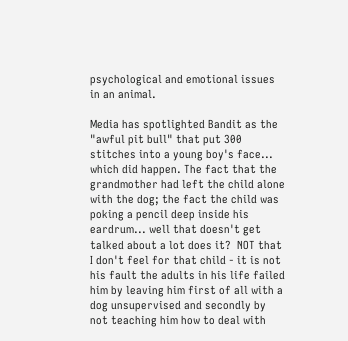psychological and emotional issues in an animal.

Media has spotlighted Bandit as the "awful pit bull" that put 300 stitches into a young boy's face... which did happen. The fact that the grandmother had left the child alone with the dog; the fact the child was poking a pencil deep inside his eardrum... well that doesn't get talked about a lot does it?  NOT that I don't feel for that child - it is not his fault the adults in his life failed him by leaving him first of all with a dog unsupervised and secondly by not teaching him how to deal with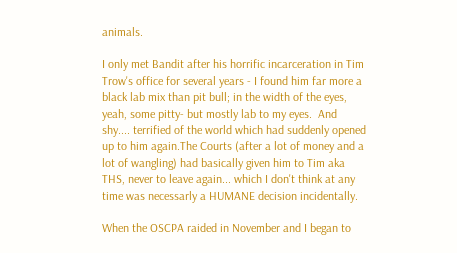animals.

I only met Bandit after his horrific incarceration in Tim Trow's office for several years - I found him far more a black lab mix than pit bull; in the width of the eyes, yeah, some pitty- but mostly lab to my eyes.  And shy.... terrified of the world which had suddenly opened up to him again.The Courts (after a lot of money and a lot of wangling) had basically given him to Tim aka THS, never to leave again... which I don't think at any time was necessarly a HUMANE decision incidentally.

When the OSCPA raided in November and I began to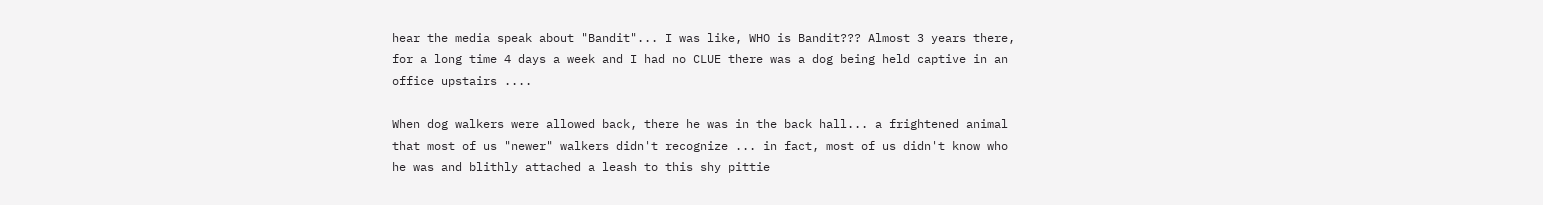hear the media speak about "Bandit"... I was like, WHO is Bandit??? Almost 3 years there, for a long time 4 days a week and I had no CLUE there was a dog being held captive in an office upstairs ....

When dog walkers were allowed back, there he was in the back hall... a frightened animal that most of us "newer" walkers didn't recognize ... in fact, most of us didn't know who he was and blithly attached a leash to this shy pittie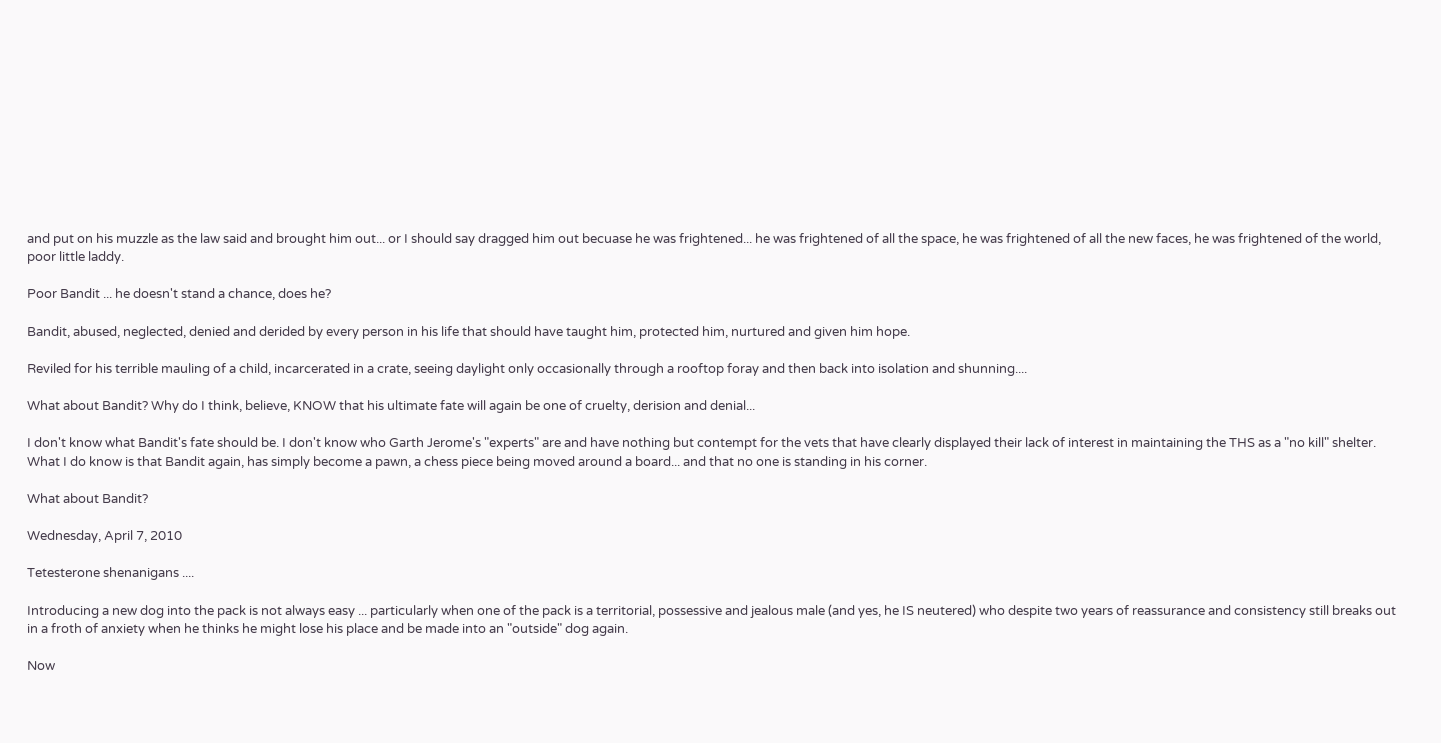and put on his muzzle as the law said and brought him out... or I should say dragged him out becuase he was frightened... he was frightened of all the space, he was frightened of all the new faces, he was frightened of the world, poor little laddy.

Poor Bandit ... he doesn't stand a chance, does he?

Bandit, abused, neglected, denied and derided by every person in his life that should have taught him, protected him, nurtured and given him hope.

Reviled for his terrible mauling of a child, incarcerated in a crate, seeing daylight only occasionally through a rooftop foray and then back into isolation and shunning....

What about Bandit? Why do I think, believe, KNOW that his ultimate fate will again be one of cruelty, derision and denial...

I don't know what Bandit's fate should be. I don't know who Garth Jerome's "experts" are and have nothing but contempt for the vets that have clearly displayed their lack of interest in maintaining the THS as a "no kill" shelter. What I do know is that Bandit again, has simply become a pawn, a chess piece being moved around a board... and that no one is standing in his corner.

What about Bandit?

Wednesday, April 7, 2010

Tetesterone shenanigans ....

Introducing a new dog into the pack is not always easy ... particularly when one of the pack is a territorial, possessive and jealous male (and yes, he IS neutered) who despite two years of reassurance and consistency still breaks out in a froth of anxiety when he thinks he might lose his place and be made into an "outside" dog again.

Now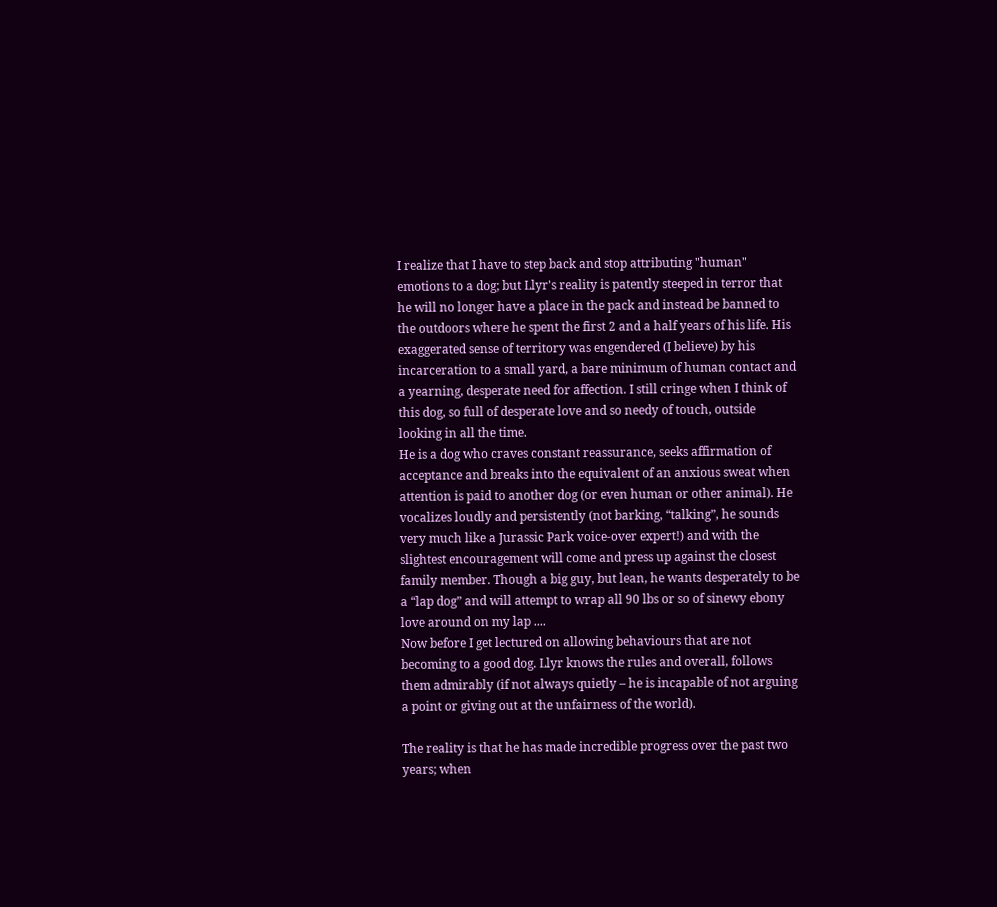I realize that I have to step back and stop attributing "human" emotions to a dog; but Llyr's reality is patently steeped in terror that he will no longer have a place in the pack and instead be banned to the outdoors where he spent the first 2 and a half years of his life. His exaggerated sense of territory was engendered (I believe) by his incarceration to a small yard, a bare minimum of human contact and a yearning, desperate need for affection. I still cringe when I think of this dog, so full of desperate love and so needy of touch, outside looking in all the time.
He is a dog who craves constant reassurance, seeks affirmation of acceptance and breaks into the equivalent of an anxious sweat when attention is paid to another dog (or even human or other animal). He vocalizes loudly and persistently (not barking, “talking”, he sounds very much like a Jurassic Park voice-over expert!) and with the slightest encouragement will come and press up against the closest family member. Though a big guy, but lean, he wants desperately to be a “lap dog” and will attempt to wrap all 90 lbs or so of sinewy ebony love around on my lap ....
Now before I get lectured on allowing behaviours that are not becoming to a good dog. Llyr knows the rules and overall, follows them admirably (if not always quietly – he is incapable of not arguing a point or giving out at the unfairness of the world).

The reality is that he has made incredible progress over the past two years; when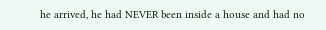he arrived, he had NEVER been inside a house and had no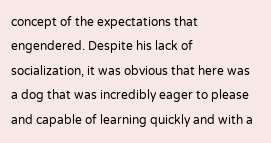concept of the expectations that engendered. Despite his lack of socialization, it was obvious that here was a dog that was incredibly eager to please and capable of learning quickly and with a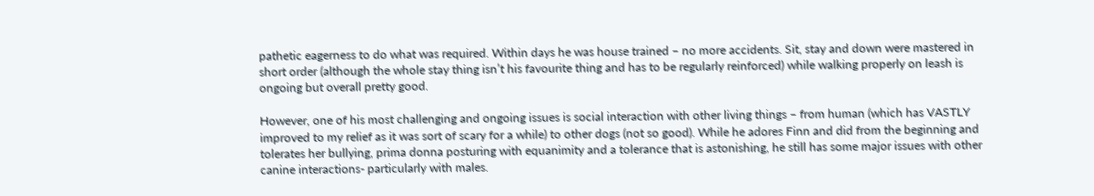pathetic eagerness to do what was required. Within days he was house trained – no more accidents. Sit, stay and down were mastered in short order (although the whole stay thing isn’t his favourite thing and has to be regularly reinforced) while walking properly on leash is ongoing but overall pretty good.

However, one of his most challenging and ongoing issues is social interaction with other living things – from human (which has VASTLY improved to my relief as it was sort of scary for a while) to other dogs (not so good). While he adores Finn and did from the beginning and tolerates her bullying, prima donna posturing with equanimity and a tolerance that is astonishing, he still has some major issues with other canine interactions- particularly with males.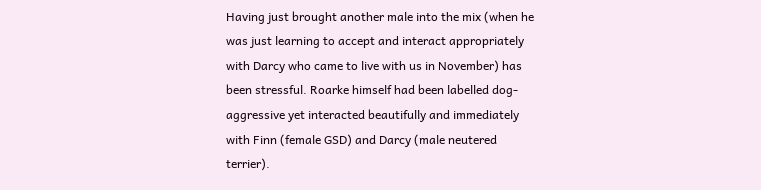Having just brought another male into the mix (when he was just learning to accept and interact appropriately with Darcy who came to live with us in November) has been stressful. Roarke himself had been labelled dog-aggressive yet interacted beautifully and immediately with Finn (female GSD) and Darcy (male neutered terrier).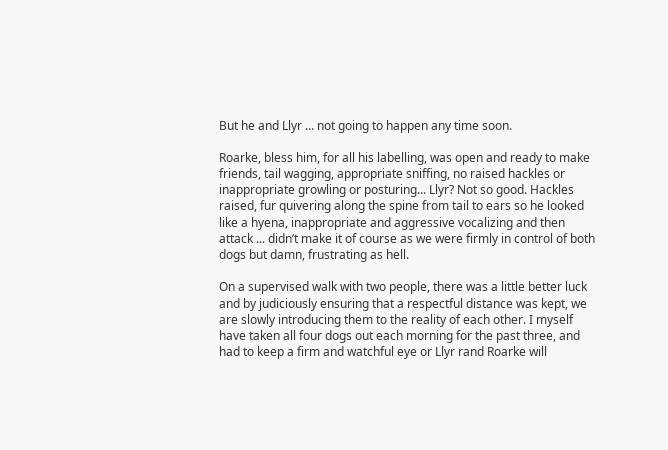But he and Llyr ... not going to happen any time soon.

Roarke, bless him, for all his labelling, was open and ready to make friends, tail wagging, appropriate sniffing, no raised hackles or inappropriate growling or posturing... Llyr? Not so good. Hackles raised, fur quivering along the spine from tail to ears so he looked like a hyena, inappropriate and aggressive vocalizing and then attack ... didn’t make it of course as we were firmly in control of both dogs but damn, frustrating as hell.

On a supervised walk with two people, there was a little better luck and by judiciously ensuring that a respectful distance was kept, we are slowly introducing them to the reality of each other. I myself have taken all four dogs out each morning for the past three, and had to keep a firm and watchful eye or Llyr rand Roarke will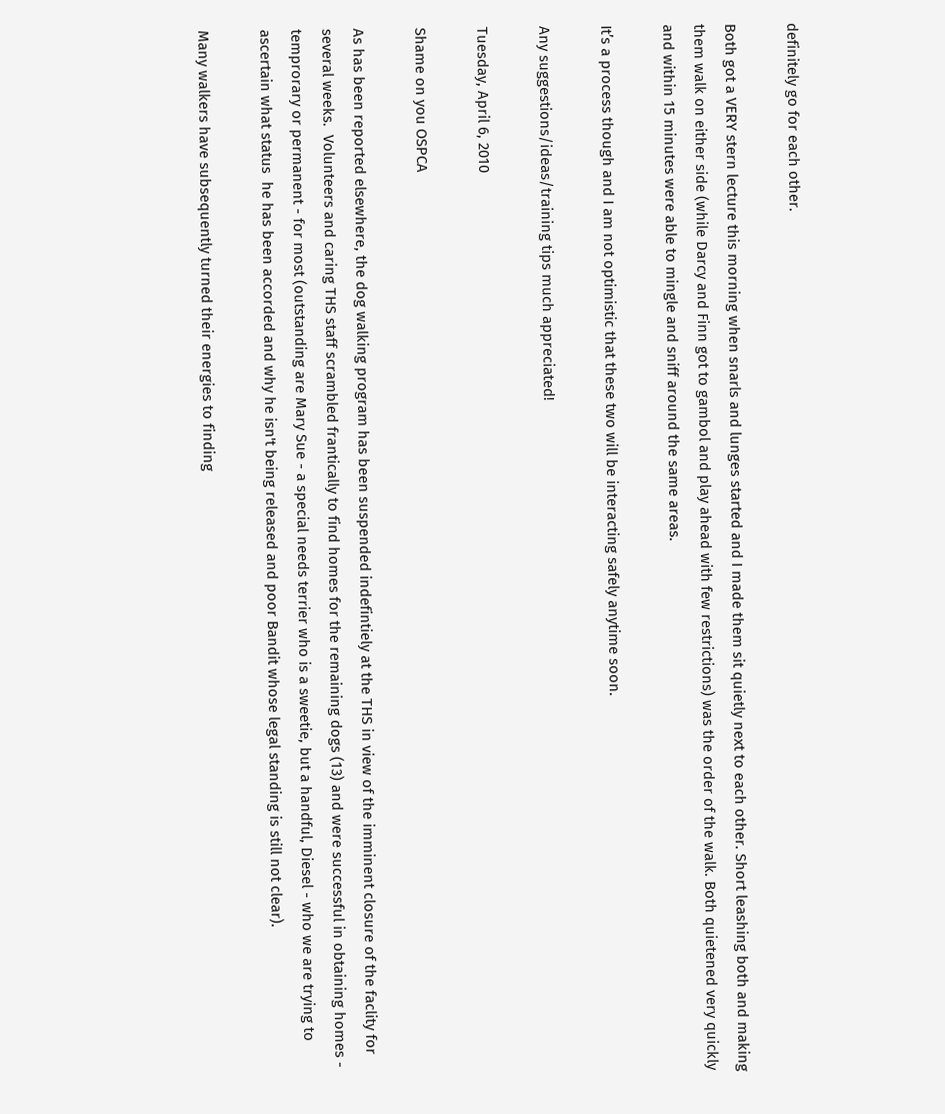definitely go for each other.

Both got a VERY stern lecture this morning when snarls and lunges started and I made them sit quietly next to each other. Short leashing both and making them walk on either side (while Darcy and Finn got to gambol and play ahead with few restrictions) was the order of the walk. Both quietened very quickly and within 15 minutes were able to mingle and sniff around the same areas.

It’s a process though and I am not optimistic that these two will be interacting safely anytime soon.

Any suggestions/ideas/training tips much appreciated!

Tuesday, April 6, 2010

Shame on you OSPCA

As has been reported elsewhere, the dog walking program has been suspended indefintiely at the THS in view of the imminent closure of the faclity for several weeks.  Volunteers and caring THS staff scrambled frantically to find homes for the remaining dogs (13) and were successful in obtaining homes - temprorary or permanent - for most (outstanding are Mary Sue - a special needs terrier who is a sweetie, but a handful, Diesel - who we are trying to ascertain what status  he has been accorded and why he isn't being released and poor Bandit whose legal standing is still not clear).

Many walkers have subsequently turned their energies to finding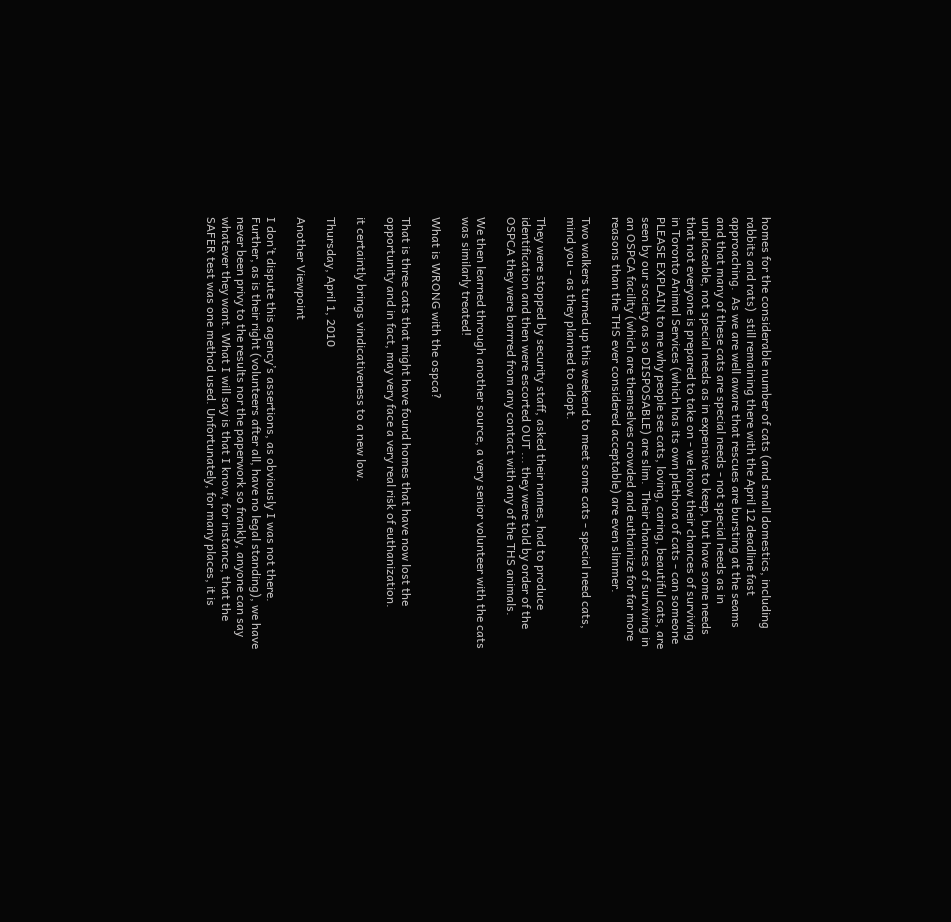homes for the considerable number of cats (and small domestics, including rabbits and rats)  still remaining there with the April 12 deadline fast approaching.  As we are well aware that rescues are bursting at the seams and that many of these cats are special needs - not special needs as in unplaceable, not special needs as in expensive to keep, but have some needs that not everyone is prepared to take on - we know their chances of surviving in Toronto Animal Services (which has its own plethora of cats - can someone PLEASE EXPLAIN to me why people see cats, loving, caring, beautiful cats, are seen by our society as so DISPOSABLE) are slim.  Their chances of surviving in an OSPCA facility (which are themselves crowded and euthainize for far more reasons than the THS ever considered acceptable) are even slimmer.

Two walkers turned up this weekend to meet some cats - special need cats, mind you - as they planned to adopt.

They were stopped by security staff, asked their names, had to produce identification and then were escorted OUT ... they were told by order of the OSPCA they were barrred from any contact with any of the THS animals.

We then learned through another source, a very senior volunteer with the cats was similarly treated!

What is WRONG with the ospca?

That is three cats that might have found homes that have now lost the opportunity and in fact, may very face a very real risk of euthanization.

it certaintly brings vindicativeness to a new low.

Thursday, April 1, 2010

Another Viewpoint

I don’t dispute this agency’s assertions, as obviously I was not there. Further, as is their right (volunteers after all, have no legal standing), we have never been privy to the results nor the paperwork so frankly, anyone can say whatever they want. What I will say is that I know, for instance, that the SAFER test was one method used. Unfortunately, for many places, it is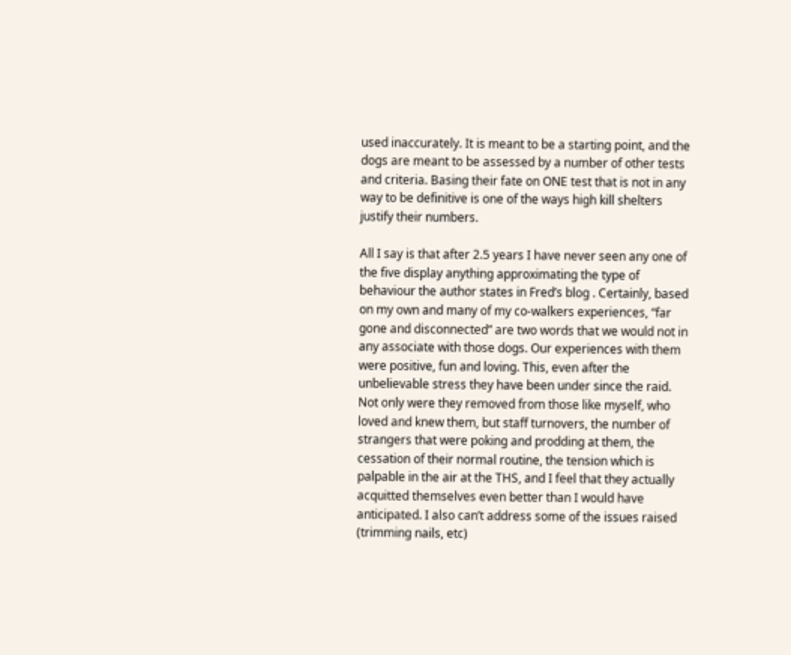used inaccurately. It is meant to be a starting point, and the dogs are meant to be assessed by a number of other tests and criteria. Basing their fate on ONE test that is not in any way to be definitive is one of the ways high kill shelters justify their numbers.

All I say is that after 2.5 years I have never seen any one of the five display anything approximating the type of behaviour the author states in Fred’s blog . Certainly, based on my own and many of my co-walkers experiences, “far gone and disconnected” are two words that we would not in any associate with those dogs. Our experiences with them were positive, fun and loving. This, even after the unbelievable stress they have been under since the raid. Not only were they removed from those like myself, who loved and knew them, but staff turnovers, the number of strangers that were poking and prodding at them, the cessation of their normal routine, the tension which is palpable in the air at the THS, and I feel that they actually acquitted themselves even better than I would have anticipated. I also can’t address some of the issues raised (trimming nails, etc)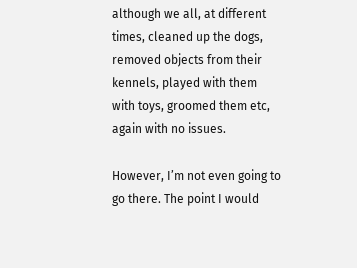although we all, at different times, cleaned up the dogs, removed objects from their kennels, played with them with toys, groomed them etc, again with no issues.

However, I’m not even going to go there. The point I would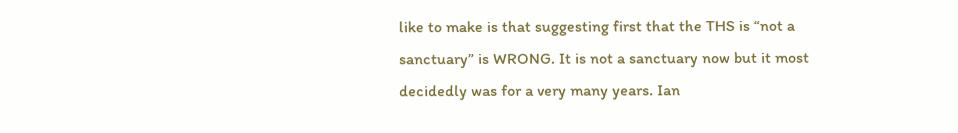like to make is that suggesting first that the THS is “not a sanctuary” is WRONG. It is not a sanctuary now but it most decidedly was for a very many years. Ian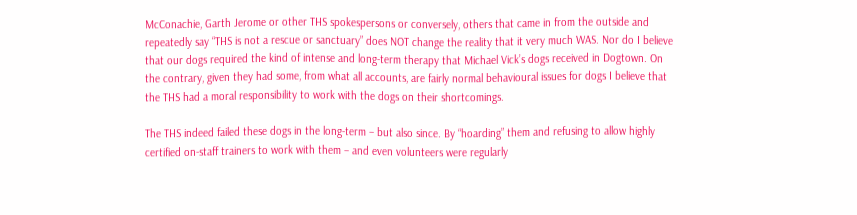McConachie, Garth Jerome or other THS spokespersons or conversely, others that came in from the outside and repeatedly say “THS is not a rescue or sanctuary” does NOT change the reality that it very much WAS. Nor do I believe that our dogs required the kind of intense and long-term therapy that Michael Vick’s dogs received in Dogtown. On the contrary, given they had some, from what all accounts, are fairly normal behavioural issues for dogs I believe that the THS had a moral responsibility to work with the dogs on their shortcomings.

The THS indeed failed these dogs in the long-term – but also since. By “hoarding” them and refusing to allow highly certified on-staff trainers to work with them – and even volunteers were regularly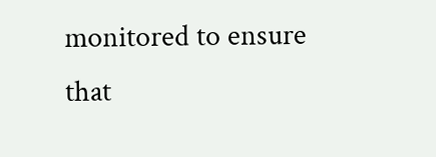monitored to ensure that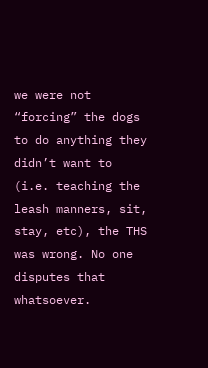we were not “forcing” the dogs to do anything they didn’t want to (i.e. teaching the leash manners, sit, stay, etc), the THS was wrong. No one disputes that whatsoever.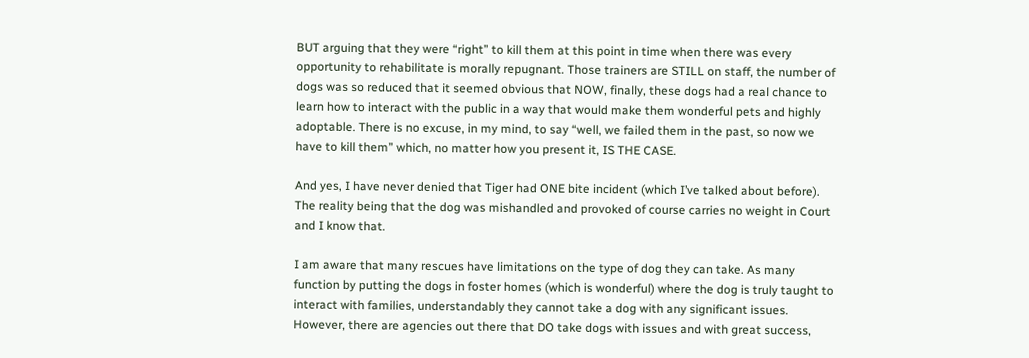BUT arguing that they were “right” to kill them at this point in time when there was every opportunity to rehabilitate is morally repugnant. Those trainers are STILL on staff, the number of dogs was so reduced that it seemed obvious that NOW, finally, these dogs had a real chance to learn how to interact with the public in a way that would make them wonderful pets and highly adoptable. There is no excuse, in my mind, to say “well, we failed them in the past, so now we have to kill them” which, no matter how you present it, IS THE CASE.

And yes, I have never denied that Tiger had ONE bite incident (which I’ve talked about before). The reality being that the dog was mishandled and provoked of course carries no weight in Court and I know that.

I am aware that many rescues have limitations on the type of dog they can take. As many function by putting the dogs in foster homes (which is wonderful) where the dog is truly taught to interact with families, understandably they cannot take a dog with any significant issues. However, there are agencies out there that DO take dogs with issues and with great success,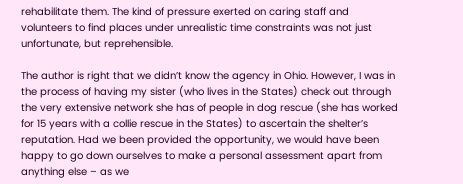rehabilitate them. The kind of pressure exerted on caring staff and volunteers to find places under unrealistic time constraints was not just unfortunate, but reprehensible.

The author is right that we didn’t know the agency in Ohio. However, I was in the process of having my sister (who lives in the States) check out through the very extensive network she has of people in dog rescue (she has worked for 15 years with a collie rescue in the States) to ascertain the shelter’s reputation. Had we been provided the opportunity, we would have been happy to go down ourselves to make a personal assessment apart from anything else – as we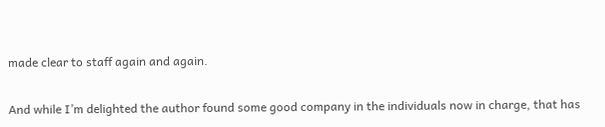made clear to staff again and again.

And while I’m delighted the author found some good company in the individuals now in charge, that has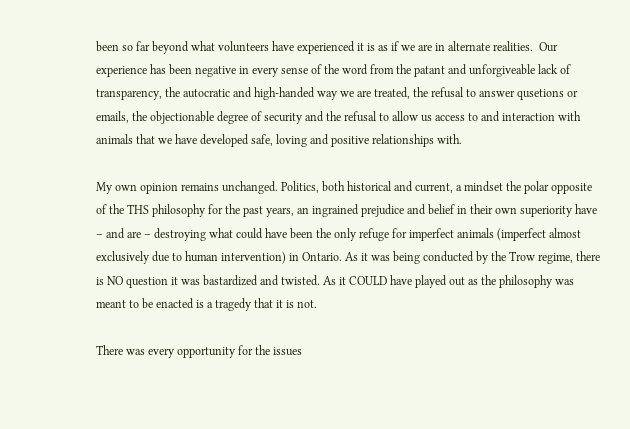been so far beyond what volunteers have experienced it is as if we are in alternate realities.  Our experience has been negative in every sense of the word from the patant and unforgiveable lack of transparency, the autocratic and high-handed way we are treated, the refusal to answer qusetions or emails, the objectionable degree of security and the refusal to allow us access to and interaction with animals that we have developed safe, loving and positive relationships with.

My own opinion remains unchanged. Politics, both historical and current, a mindset the polar opposite of the THS philosophy for the past years, an ingrained prejudice and belief in their own superiority have – and are – destroying what could have been the only refuge for imperfect animals (imperfect almost exclusively due to human intervention) in Ontario. As it was being conducted by the Trow regime, there is NO question it was bastardized and twisted. As it COULD have played out as the philosophy was meant to be enacted is a tragedy that it is not.

There was every opportunity for the issues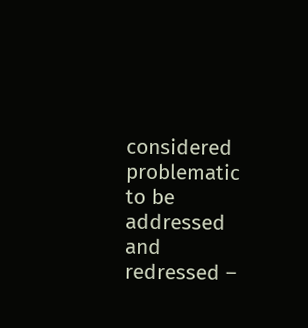considered problematic to be addressed and redressed –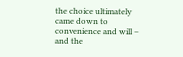the choice ultimately came down to convenience and will – and the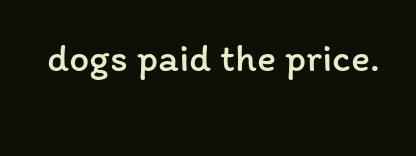dogs paid the price.